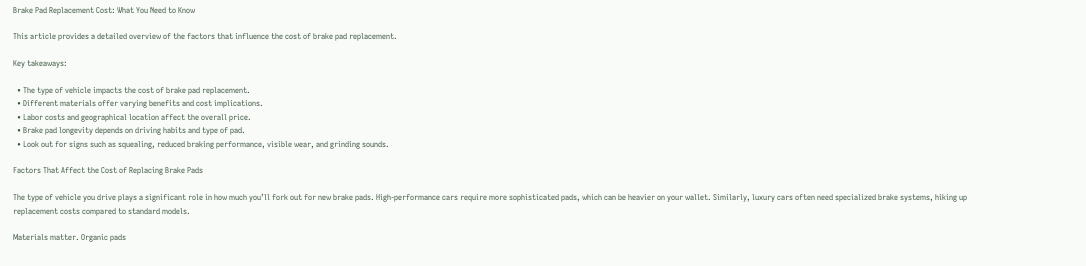Brake Pad Replacement Cost: What You Need to Know

This article provides a detailed overview of the factors that influence the cost of brake pad replacement.

Key takeaways:

  • The type of vehicle impacts the cost of brake pad replacement.
  • Different materials offer varying benefits and cost implications.
  • Labor costs and geographical location affect the overall price.
  • Brake pad longevity depends on driving habits and type of pad.
  • Look out for signs such as squealing, reduced braking performance, visible wear, and grinding sounds.

Factors That Affect the Cost of Replacing Brake Pads

The type of vehicle you drive plays a significant role in how much you’ll fork out for new brake pads. High-performance cars require more sophisticated pads, which can be heavier on your wallet. Similarly, luxury cars often need specialized brake systems, hiking up replacement costs compared to standard models.

Materials matter. Organic pads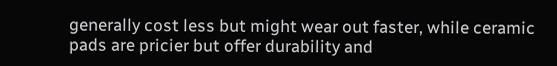generally cost less but might wear out faster, while ceramic pads are pricier but offer durability and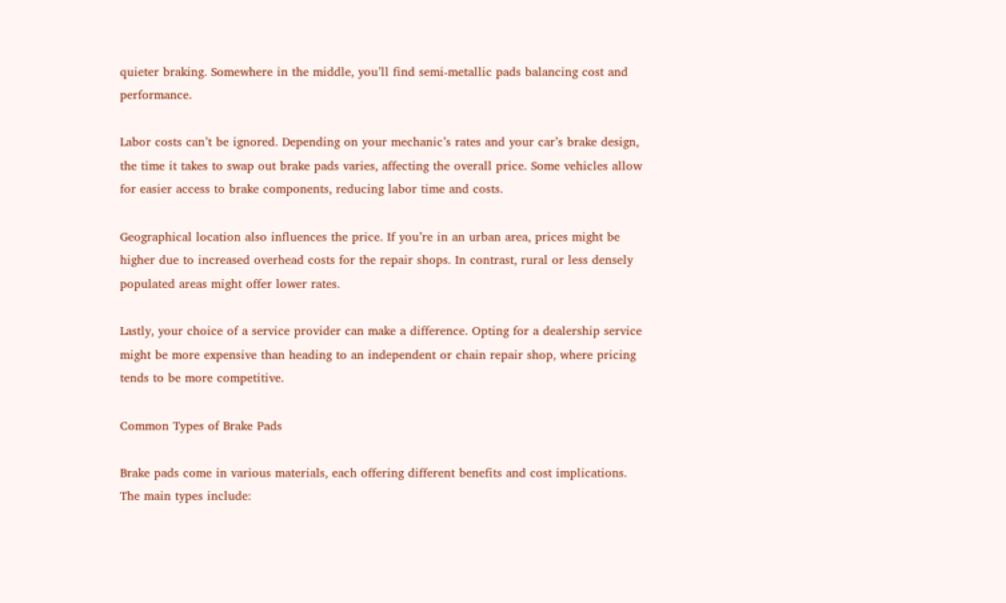quieter braking. Somewhere in the middle, you’ll find semi-metallic pads balancing cost and performance.

Labor costs can’t be ignored. Depending on your mechanic’s rates and your car’s brake design, the time it takes to swap out brake pads varies, affecting the overall price. Some vehicles allow for easier access to brake components, reducing labor time and costs.

Geographical location also influences the price. If you’re in an urban area, prices might be higher due to increased overhead costs for the repair shops. In contrast, rural or less densely populated areas might offer lower rates.

Lastly, your choice of a service provider can make a difference. Opting for a dealership service might be more expensive than heading to an independent or chain repair shop, where pricing tends to be more competitive.

Common Types of Brake Pads

Brake pads come in various materials, each offering different benefits and cost implications. The main types include: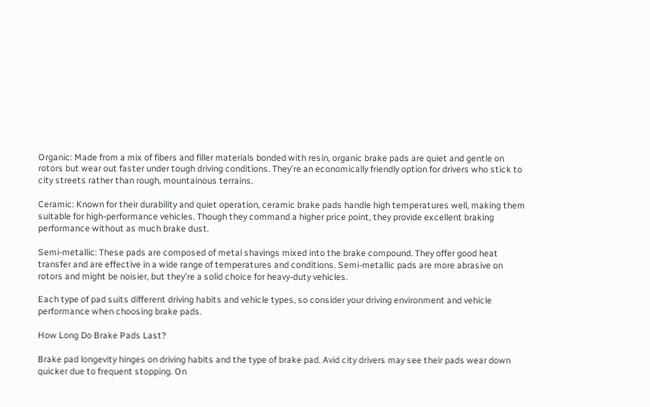Organic: Made from a mix of fibers and filler materials bonded with resin, organic brake pads are quiet and gentle on rotors but wear out faster under tough driving conditions. They’re an economically friendly option for drivers who stick to city streets rather than rough, mountainous terrains.

Ceramic: Known for their durability and quiet operation, ceramic brake pads handle high temperatures well, making them suitable for high-performance vehicles. Though they command a higher price point, they provide excellent braking performance without as much brake dust.

Semi-metallic: These pads are composed of metal shavings mixed into the brake compound. They offer good heat transfer and are effective in a wide range of temperatures and conditions. Semi-metallic pads are more abrasive on rotors and might be noisier, but they’re a solid choice for heavy-duty vehicles.

Each type of pad suits different driving habits and vehicle types, so consider your driving environment and vehicle performance when choosing brake pads.

How Long Do Brake Pads Last?

Brake pad longevity hinges on driving habits and the type of brake pad. Avid city drivers may see their pads wear down quicker due to frequent stopping. On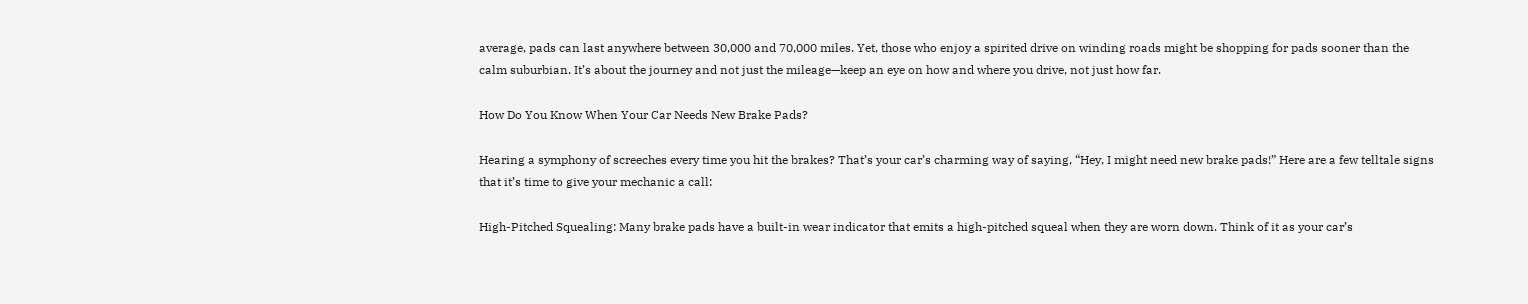average, pads can last anywhere between 30,000 and 70,000 miles. Yet, those who enjoy a spirited drive on winding roads might be shopping for pads sooner than the calm suburbian. It’s about the journey and not just the mileage—keep an eye on how and where you drive, not just how far.

How Do You Know When Your Car Needs New Brake Pads?

Hearing a symphony of screeches every time you hit the brakes? That’s your car’s charming way of saying, “Hey, I might need new brake pads!” Here are a few telltale signs that it’s time to give your mechanic a call:

High-Pitched Squealing: Many brake pads have a built-in wear indicator that emits a high-pitched squeal when they are worn down. Think of it as your car’s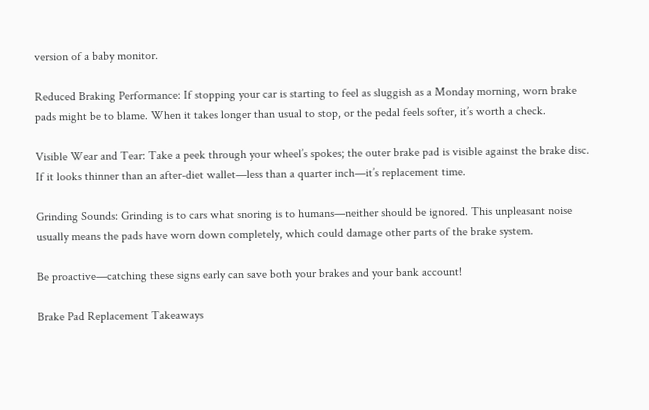version of a baby monitor.

Reduced Braking Performance: If stopping your car is starting to feel as sluggish as a Monday morning, worn brake pads might be to blame. When it takes longer than usual to stop, or the pedal feels softer, it’s worth a check.

Visible Wear and Tear: Take a peek through your wheel’s spokes; the outer brake pad is visible against the brake disc. If it looks thinner than an after-diet wallet—less than a quarter inch—it’s replacement time.

Grinding Sounds: Grinding is to cars what snoring is to humans—neither should be ignored. This unpleasant noise usually means the pads have worn down completely, which could damage other parts of the brake system.

Be proactive—catching these signs early can save both your brakes and your bank account!

Brake Pad Replacement Takeaways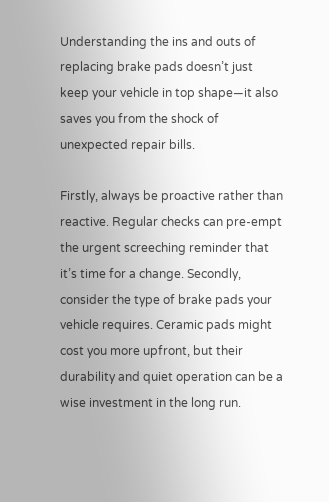Understanding the ins and outs of replacing brake pads doesn’t just keep your vehicle in top shape—it also saves you from the shock of unexpected repair bills.

Firstly, always be proactive rather than reactive. Regular checks can pre-empt the urgent screeching reminder that it’s time for a change. Secondly, consider the type of brake pads your vehicle requires. Ceramic pads might cost you more upfront, but their durability and quiet operation can be a wise investment in the long run.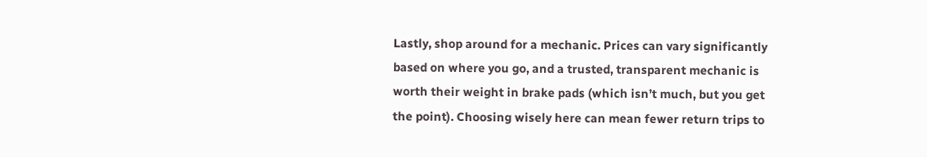Lastly, shop around for a mechanic. Prices can vary significantly based on where you go, and a trusted, transparent mechanic is worth their weight in brake pads (which isn’t much, but you get the point). Choosing wisely here can mean fewer return trips to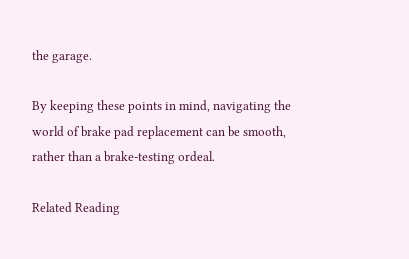the garage.

By keeping these points in mind, navigating the world of brake pad replacement can be smooth, rather than a brake-testing ordeal.

Related Reading